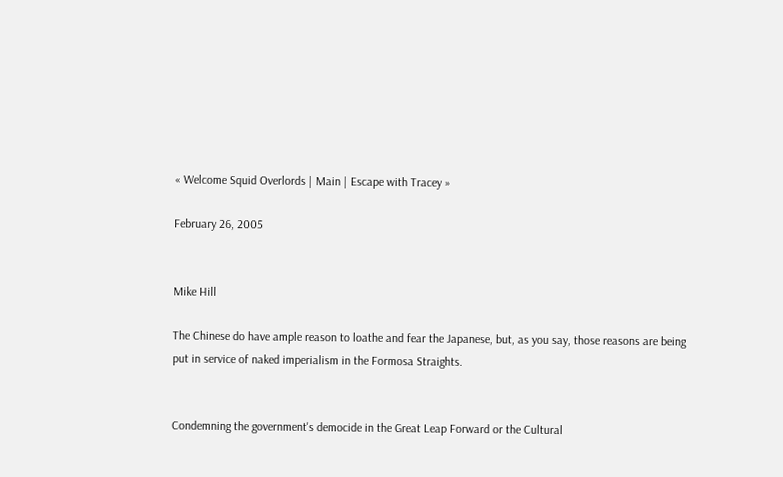« Welcome Squid Overlords | Main | Escape with Tracey »

February 26, 2005


Mike Hill

The Chinese do have ample reason to loathe and fear the Japanese, but, as you say, those reasons are being put in service of naked imperialism in the Formosa Straights.


Condemning the government's democide in the Great Leap Forward or the Cultural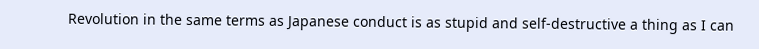Revolution in the same terms as Japanese conduct is as stupid and self-destructive a thing as I can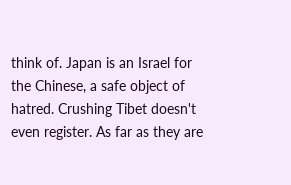think of. Japan is an Israel for the Chinese, a safe object of hatred. Crushing Tibet doesn't even register. As far as they are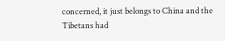concerned, it just belongs to China and the Tibetans had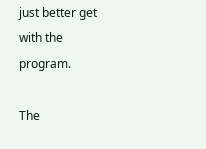just better get with the program.

The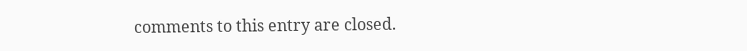comments to this entry are closed.